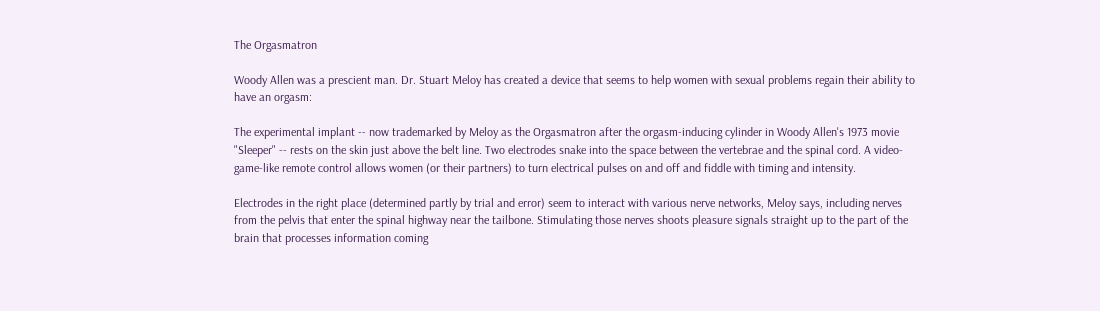The Orgasmatron

Woody Allen was a prescient man. Dr. Stuart Meloy has created a device that seems to help women with sexual problems regain their ability to have an orgasm:

The experimental implant -- now trademarked by Meloy as the Orgasmatron after the orgasm-inducing cylinder in Woody Allen's 1973 movie "Sleeper" -- rests on the skin just above the belt line. Two electrodes snake into the space between the vertebrae and the spinal cord. A video-game-like remote control allows women (or their partners) to turn electrical pulses on and off and fiddle with timing and intensity.

Electrodes in the right place (determined partly by trial and error) seem to interact with various nerve networks, Meloy says, including nerves from the pelvis that enter the spinal highway near the tailbone. Stimulating those nerves shoots pleasure signals straight up to the part of the brain that processes information coming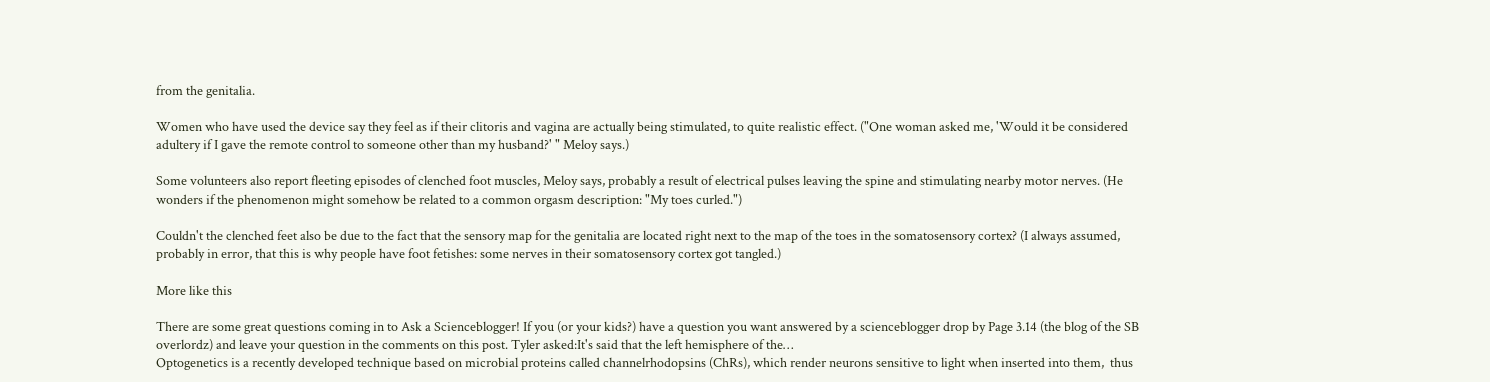from the genitalia.

Women who have used the device say they feel as if their clitoris and vagina are actually being stimulated, to quite realistic effect. ("One woman asked me, 'Would it be considered adultery if I gave the remote control to someone other than my husband?' " Meloy says.)

Some volunteers also report fleeting episodes of clenched foot muscles, Meloy says, probably a result of electrical pulses leaving the spine and stimulating nearby motor nerves. (He wonders if the phenomenon might somehow be related to a common orgasm description: "My toes curled.")

Couldn't the clenched feet also be due to the fact that the sensory map for the genitalia are located right next to the map of the toes in the somatosensory cortex? (I always assumed, probably in error, that this is why people have foot fetishes: some nerves in their somatosensory cortex got tangled.)

More like this

There are some great questions coming in to Ask a Scienceblogger! If you (or your kids?) have a question you want answered by a scienceblogger drop by Page 3.14 (the blog of the SB overlordz) and leave your question in the comments on this post. Tyler asked:It's said that the left hemisphere of the…
Optogenetics is a recently developed technique based on microbial proteins called channelrhodopsins (ChRs), which render neurons sensitive to light when inserted into them,  thus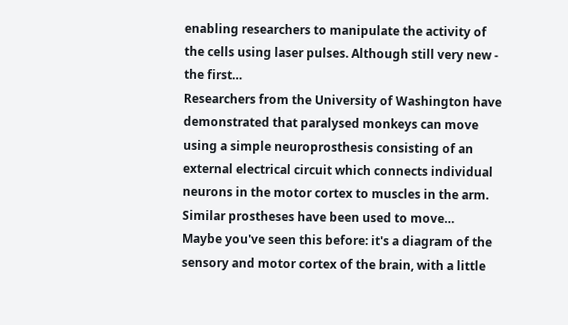enabling researchers to manipulate the activity of the cells using laser pulses. Although still very new - the first…
Researchers from the University of Washington have demonstrated that paralysed monkeys can move using a simple neuroprosthesis consisting of an external electrical circuit which connects individual neurons in the motor cortex to muscles in the arm. Similar prostheses have been used to move…
Maybe you've seen this before: it's a diagram of the sensory and motor cortex of the brain, with a little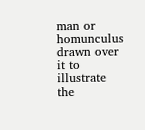man or homunculus drawn over it to illustrate the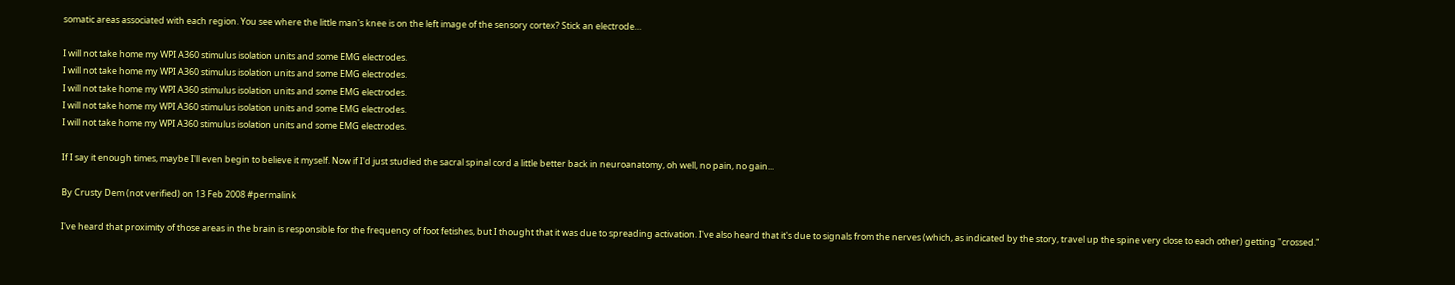somatic areas associated with each region. You see where the little man's knee is on the left image of the sensory cortex? Stick an electrode…

I will not take home my WPI A360 stimulus isolation units and some EMG electrodes.
I will not take home my WPI A360 stimulus isolation units and some EMG electrodes.
I will not take home my WPI A360 stimulus isolation units and some EMG electrodes.
I will not take home my WPI A360 stimulus isolation units and some EMG electrodes.
I will not take home my WPI A360 stimulus isolation units and some EMG electrodes.

If I say it enough times, maybe I'll even begin to believe it myself. Now if I'd just studied the sacral spinal cord a little better back in neuroanatomy, oh well, no pain, no gain...

By Crusty Dem (not verified) on 13 Feb 2008 #permalink

I've heard that proximity of those areas in the brain is responsible for the frequency of foot fetishes, but I thought that it was due to spreading activation. I've also heard that it's due to signals from the nerves (which, as indicated by the story, travel up the spine very close to each other) getting "crossed."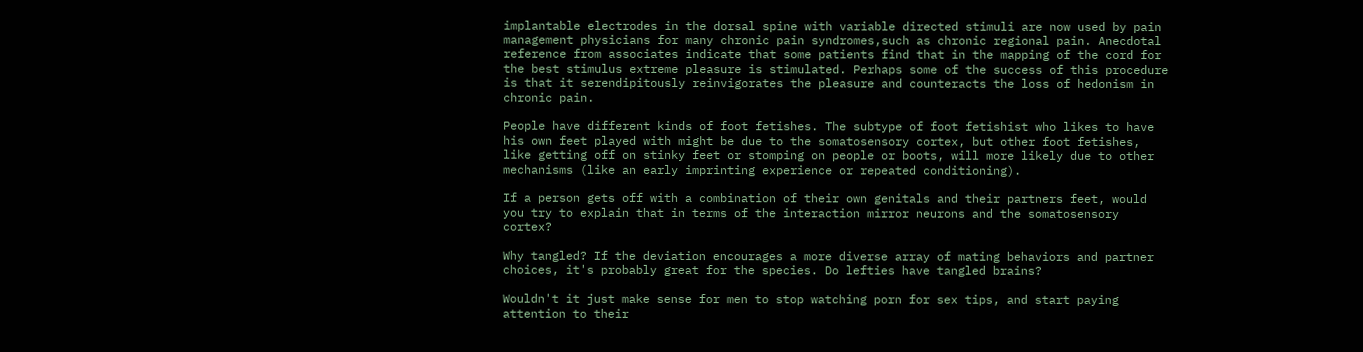implantable electrodes in the dorsal spine with variable directed stimuli are now used by pain management physicians for many chronic pain syndromes,such as chronic regional pain. Anecdotal reference from associates indicate that some patients find that in the mapping of the cord for the best stimulus extreme pleasure is stimulated. Perhaps some of the success of this procedure is that it serendipitously reinvigorates the pleasure and counteracts the loss of hedonism in chronic pain.

People have different kinds of foot fetishes. The subtype of foot fetishist who likes to have his own feet played with might be due to the somatosensory cortex, but other foot fetishes, like getting off on stinky feet or stomping on people or boots, will more likely due to other mechanisms (like an early imprinting experience or repeated conditioning).

If a person gets off with a combination of their own genitals and their partners feet, would you try to explain that in terms of the interaction mirror neurons and the somatosensory cortex?

Why tangled? If the deviation encourages a more diverse array of mating behaviors and partner choices, it's probably great for the species. Do lefties have tangled brains?

Wouldn't it just make sense for men to stop watching porn for sex tips, and start paying attention to their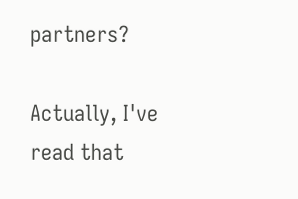partners?

Actually, I've read that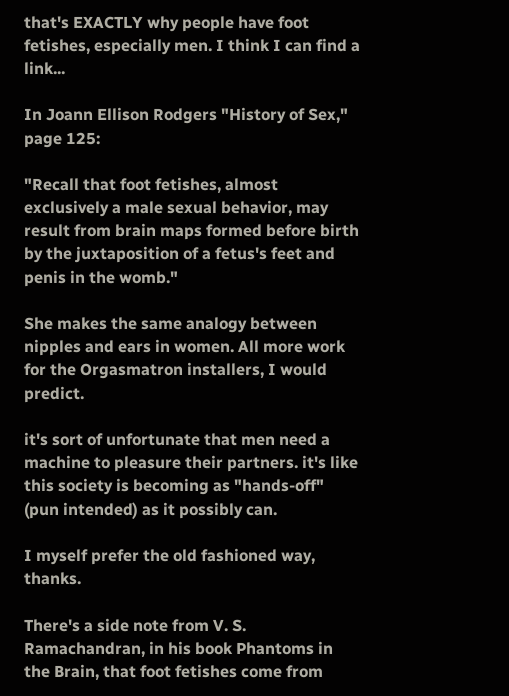that's EXACTLY why people have foot fetishes, especially men. I think I can find a link...

In Joann Ellison Rodgers "History of Sex," page 125:

"Recall that foot fetishes, almost exclusively a male sexual behavior, may result from brain maps formed before birth by the juxtaposition of a fetus's feet and penis in the womb."

She makes the same analogy between nipples and ears in women. All more work for the Orgasmatron installers, I would predict.

it's sort of unfortunate that men need a machine to pleasure their partners. it's like this society is becoming as "hands-off" (pun intended) as it possibly can.

I myself prefer the old fashioned way, thanks.

There's a side note from V. S. Ramachandran, in his book Phantoms in the Brain, that foot fetishes come from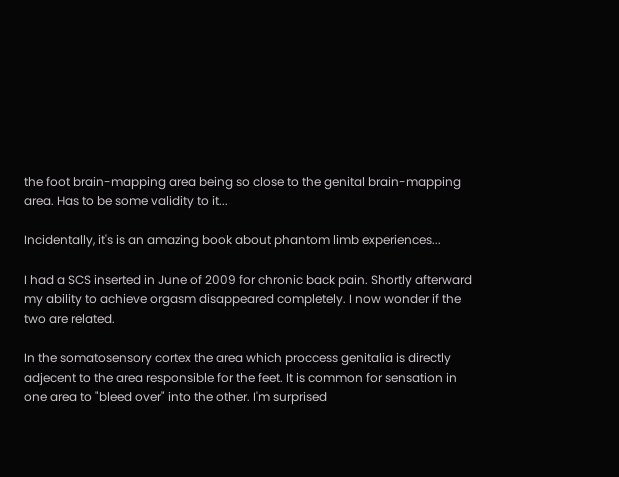the foot brain-mapping area being so close to the genital brain-mapping area. Has to be some validity to it...

Incidentally, it's is an amazing book about phantom limb experiences...

I had a SCS inserted in June of 2009 for chronic back pain. Shortly afterward my ability to achieve orgasm disappeared completely. I now wonder if the two are related.

In the somatosensory cortex the area which proccess genitalia is directly adjecent to the area responsible for the feet. It is common for sensation in one area to "bleed over" into the other. I'm surprised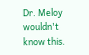Dr. Meloy wouldn't know this.